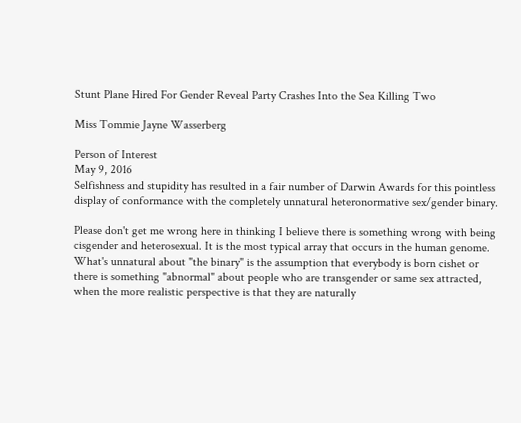Stunt Plane Hired For Gender Reveal Party Crashes Into the Sea Killing Two

Miss Tommie Jayne Wasserberg

Person of Interest
May 9, 2016
Selfishness and stupidity has resulted in a fair number of Darwin Awards for this pointless display of conformance with the completely unnatural heteronormative sex/gender binary.

Please don't get me wrong here in thinking I believe there is something wrong with being cisgender and heterosexual. It is the most typical array that occurs in the human genome. What's unnatural about "the binary" is the assumption that everybody is born cishet or there is something "abnormal" about people who are transgender or same sex attracted, when the more realistic perspective is that they are naturally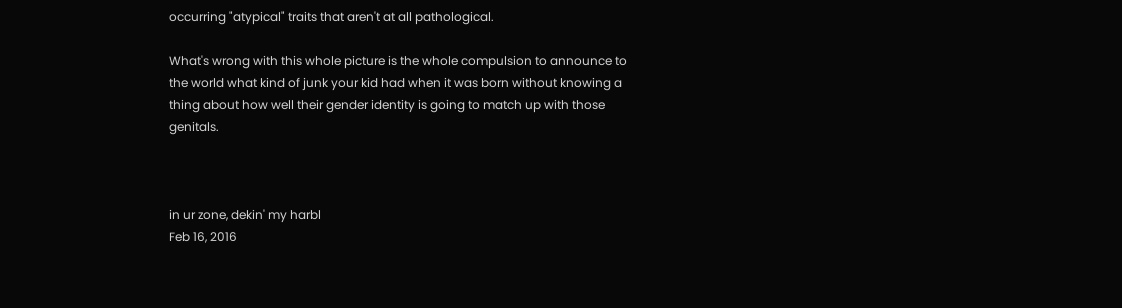occurring "atypical" traits that aren't at all pathological.

What's wrong with this whole picture is the whole compulsion to announce to the world what kind of junk your kid had when it was born without knowing a thing about how well their gender identity is going to match up with those genitals.



in ur zone, dekin' my harbl
Feb 16, 2016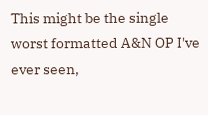This might be the single worst formatted A&N OP I've ever seen,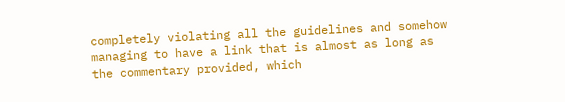completely violating all the guidelines and somehow managing to have a link that is almost as long as the commentary provided, which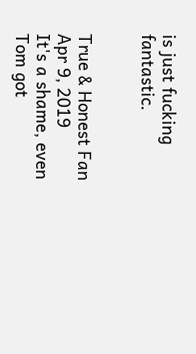is just fucking fantastic.


True & Honest Fan
Apr 9, 2019
It's a shame, even Tom got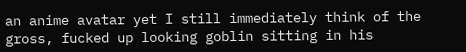an anime avatar yet I still immediately think of the gross, fucked up looking goblin sitting in his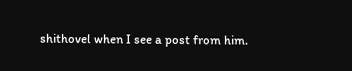shithovel when I see a post from him.